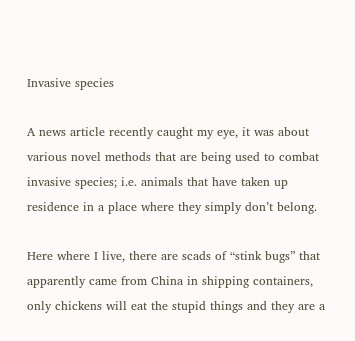Invasive species

A news article recently caught my eye, it was about various novel methods that are being used to combat invasive species; i.e. animals that have taken up residence in a place where they simply don’t belong.

Here where I live, there are scads of “stink bugs” that apparently came from China in shipping containers, only chickens will eat the stupid things and they are a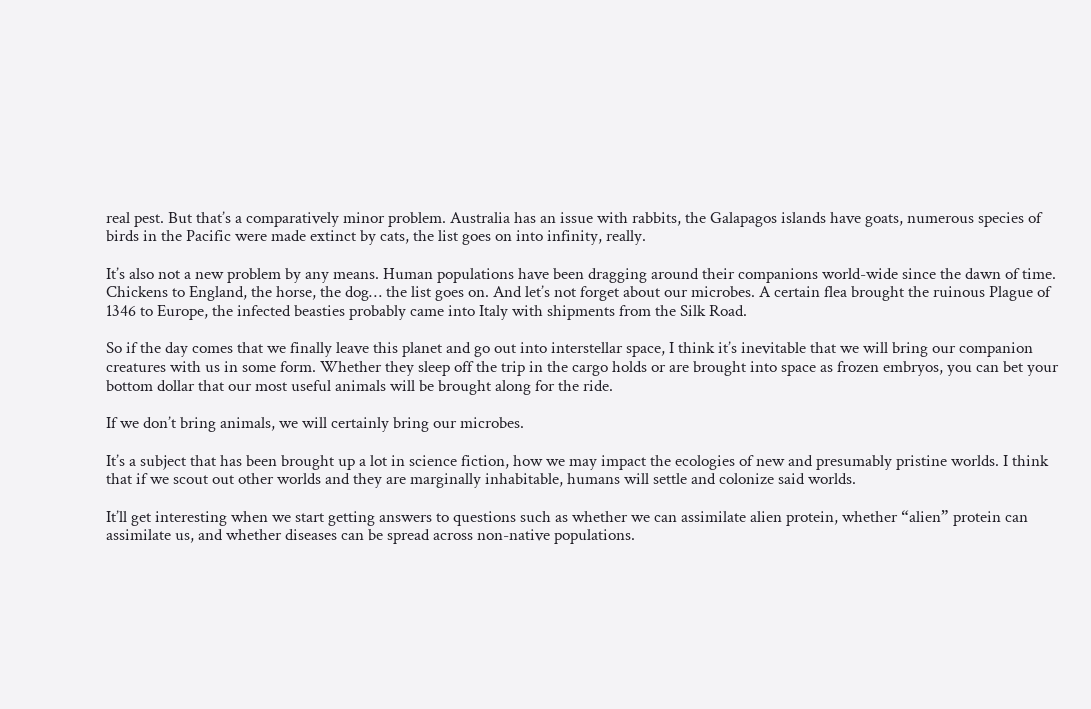real pest. But that’s a comparatively minor problem. Australia has an issue with rabbits, the Galapagos islands have goats, numerous species of birds in the Pacific were made extinct by cats, the list goes on into infinity, really.

It’s also not a new problem by any means. Human populations have been dragging around their companions world-wide since the dawn of time. Chickens to England, the horse, the dog… the list goes on. And let’s not forget about our microbes. A certain flea brought the ruinous Plague of 1346 to Europe, the infected beasties probably came into Italy with shipments from the Silk Road.

So if the day comes that we finally leave this planet and go out into interstellar space, I think it’s inevitable that we will bring our companion creatures with us in some form. Whether they sleep off the trip in the cargo holds or are brought into space as frozen embryos, you can bet your bottom dollar that our most useful animals will be brought along for the ride.

If we don’t bring animals, we will certainly bring our microbes.

It’s a subject that has been brought up a lot in science fiction, how we may impact the ecologies of new and presumably pristine worlds. I think that if we scout out other worlds and they are marginally inhabitable, humans will settle and colonize said worlds.

It’ll get interesting when we start getting answers to questions such as whether we can assimilate alien protein, whether “alien” protein can assimilate us, and whether diseases can be spread across non-native populations.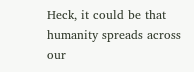Heck, it could be that humanity spreads across our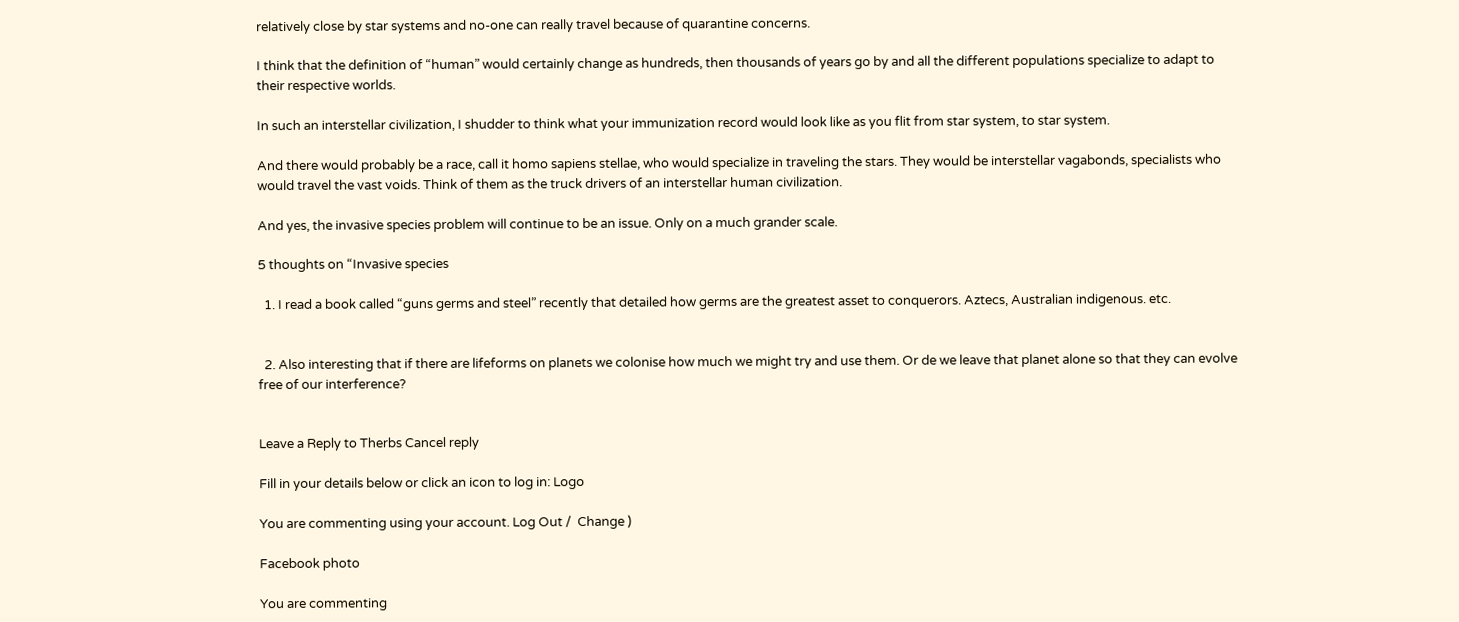relatively close by star systems and no-one can really travel because of quarantine concerns.

I think that the definition of “human” would certainly change as hundreds, then thousands of years go by and all the different populations specialize to adapt to their respective worlds.

In such an interstellar civilization, I shudder to think what your immunization record would look like as you flit from star system, to star system.

And there would probably be a race, call it homo sapiens stellae, who would specialize in traveling the stars. They would be interstellar vagabonds, specialists who would travel the vast voids. Think of them as the truck drivers of an interstellar human civilization.

And yes, the invasive species problem will continue to be an issue. Only on a much grander scale.

5 thoughts on “Invasive species

  1. I read a book called “guns germs and steel” recently that detailed how germs are the greatest asset to conquerors. Aztecs, Australian indigenous. etc.


  2. Also interesting that if there are lifeforms on planets we colonise how much we might try and use them. Or de we leave that planet alone so that they can evolve free of our interference?


Leave a Reply to Therbs Cancel reply

Fill in your details below or click an icon to log in: Logo

You are commenting using your account. Log Out /  Change )

Facebook photo

You are commenting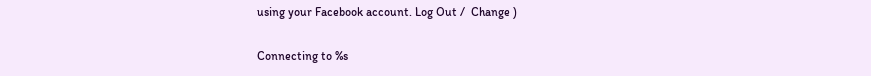using your Facebook account. Log Out /  Change )

Connecting to %s